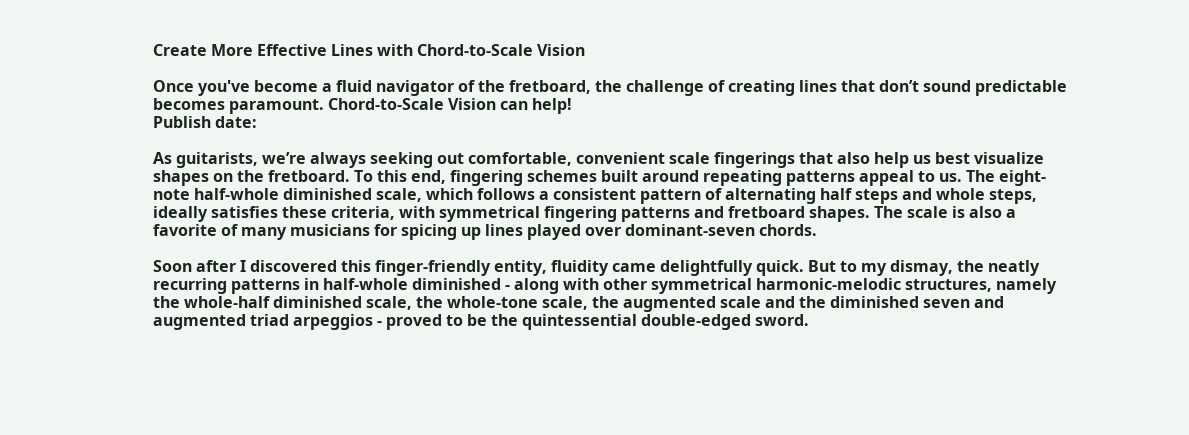Create More Effective Lines with Chord-to-Scale Vision

Once you've become a fluid navigator of the fretboard, the challenge of creating lines that don’t sound predictable becomes paramount. Chord-to-Scale Vision can help!
Publish date:

As guitarists, we’re always seeking out comfortable, convenient scale fingerings that also help us best visualize shapes on the fretboard. To this end, fingering schemes built around repeating patterns appeal to us. The eight-note half-whole diminished scale, which follows a consistent pattern of alternating half steps and whole steps, ideally satisfies these criteria, with symmetrical fingering patterns and fretboard shapes. The scale is also a favorite of many musicians for spicing up lines played over dominant-seven chords.

Soon after I discovered this finger-friendly entity, fluidity came delightfully quick. But to my dismay, the neatly recurring patterns in half-whole diminished - along with other symmetrical harmonic-melodic structures, namely the whole-half diminished scale, the whole-tone scale, the augmented scale and the diminished seven and augmented triad arpeggios - proved to be the quintessential double-edged sword.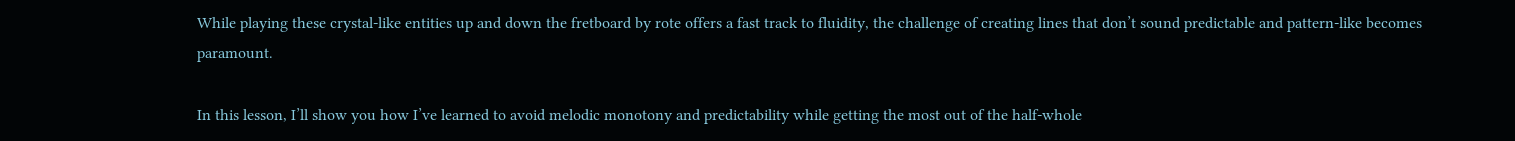While playing these crystal-like entities up and down the fretboard by rote offers a fast track to fluidity, the challenge of creating lines that don’t sound predictable and pattern-like becomes paramount.

In this lesson, I’ll show you how I’ve learned to avoid melodic monotony and predictability while getting the most out of the half-whole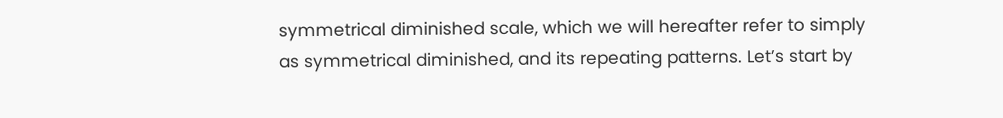symmetrical diminished scale, which we will hereafter refer to simply as symmetrical diminished, and its repeating patterns. Let’s start by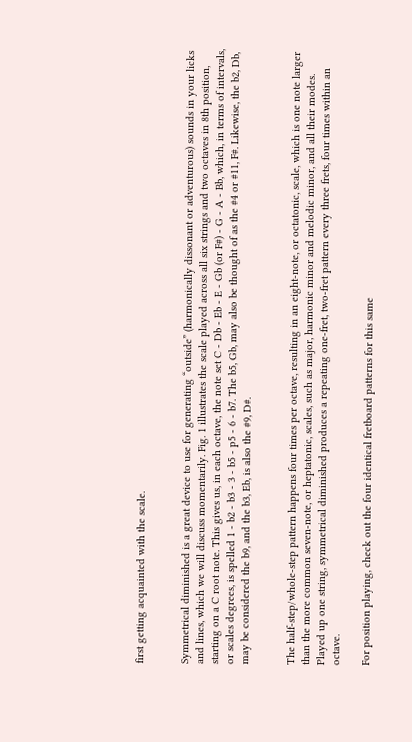first getting acquainted with the scale.


Symmetrical diminished is a great device to use for generating “outside” (harmonically dissonant or adventurous) sounds in your licks and lines, which we will discuss momentarily. Fig. 1 illustrates the scale played across all six strings and two octaves in 8th position, starting on a C root note. This gives us, in each octave, the note set C - Db - Eb - E - Gb (or F#) - G - A - Bb, which, in terms of intervals, or scales degrees, is spelled 1 - b2 - b3 - 3 - b5 - p5 - 6 - b7. The b5, Gb, may also be thought of as the #4 or #11, F#. Likewise, the b2, Db, may be considered the b9, and the b3, Eb, is also the #9, D#.


The half-step/whole-step pattern happens four times per octave, resulting in an eight-note, or octatonic, scale, which is one note larger than the more common seven-note, or heptatonic, scales, such as major, harmonic minor and melodic minor, and all their modes. Played up one string, symmetrical diminished produces a repeating one-fret, two-fret pattern every three frets, four times within an octave.

For position playing, check out the four identical fretboard patterns for this same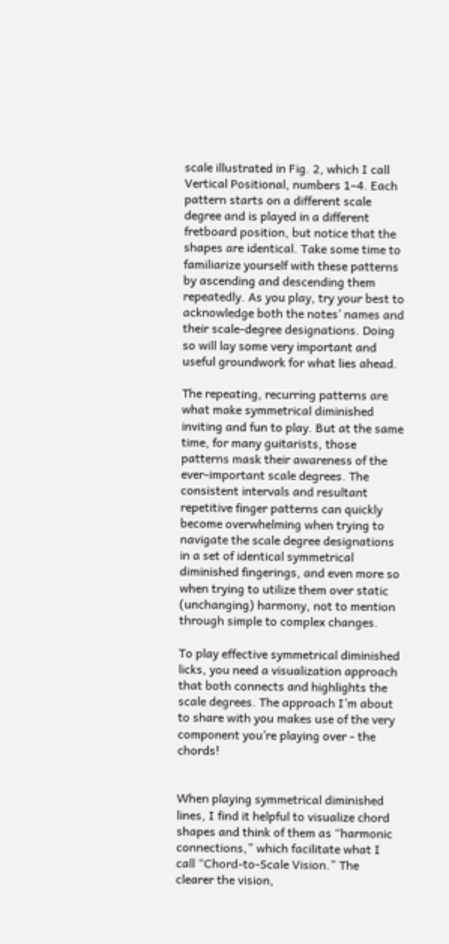scale illustrated in Fig. 2, which I call Vertical Positional, numbers 1–4. Each pattern starts on a different scale degree and is played in a different fretboard position, but notice that the shapes are identical. Take some time to familiarize yourself with these patterns by ascending and descending them repeatedly. As you play, try your best to acknowledge both the notes’ names and their scale-degree designations. Doing so will lay some very important and useful groundwork for what lies ahead.

The repeating, recurring patterns are what make symmetrical diminished inviting and fun to play. But at the same time, for many guitarists, those patterns mask their awareness of the ever-important scale degrees. The consistent intervals and resultant repetitive finger patterns can quickly become overwhelming when trying to navigate the scale degree designations in a set of identical symmetrical diminished fingerings, and even more so when trying to utilize them over static (unchanging) harmony, not to mention through simple to complex changes.

To play effective symmetrical diminished licks, you need a visualization approach that both connects and highlights the scale degrees. The approach I’m about to share with you makes use of the very component you’re playing over - the chords!


When playing symmetrical diminished lines, I find it helpful to visualize chord shapes and think of them as “harmonic connections,” which facilitate what I call “Chord-to-Scale Vision.” The clearer the vision,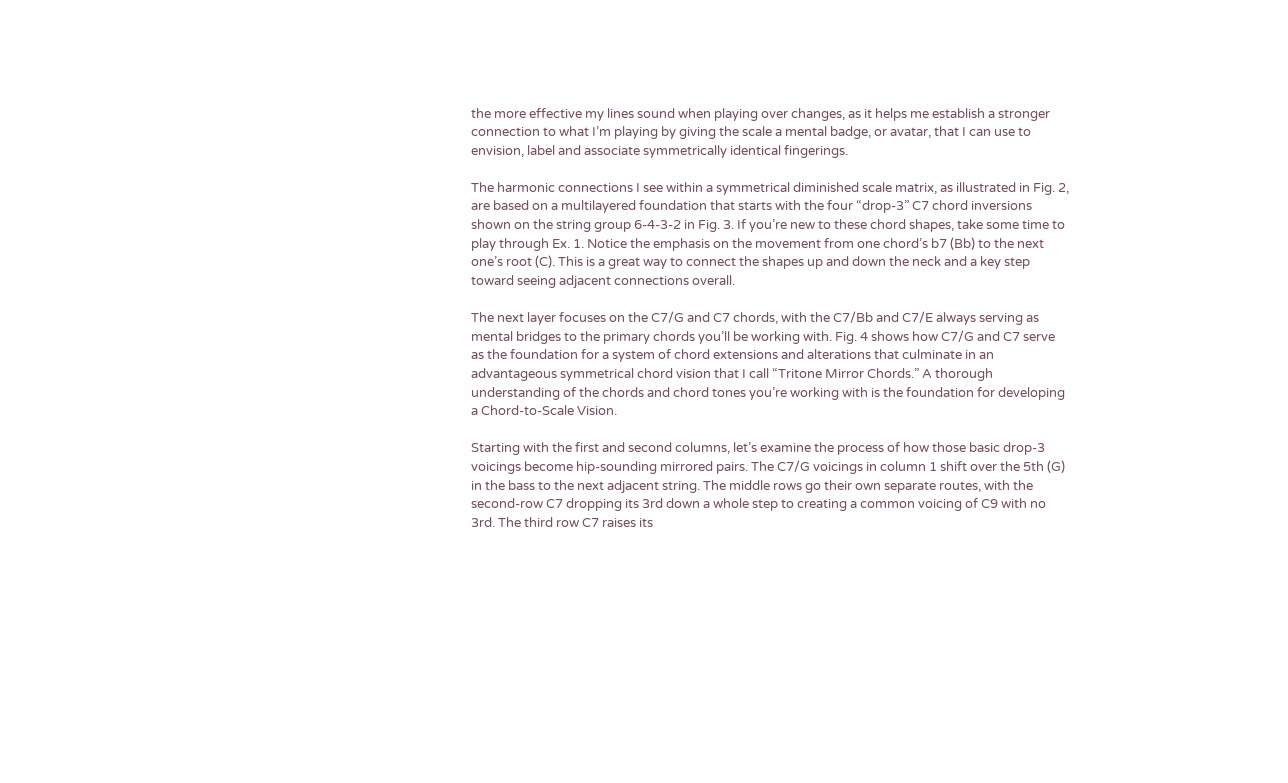the more effective my lines sound when playing over changes, as it helps me establish a stronger connection to what I’m playing by giving the scale a mental badge, or avatar, that I can use to envision, label and associate symmetrically identical fingerings.

The harmonic connections I see within a symmetrical diminished scale matrix, as illustrated in Fig. 2, are based on a multilayered foundation that starts with the four “drop-3” C7 chord inversions shown on the string group 6-4-3-2 in Fig. 3. If you’re new to these chord shapes, take some time to play through Ex. 1. Notice the emphasis on the movement from one chord’s b7 (Bb) to the next one’s root (C). This is a great way to connect the shapes up and down the neck and a key step toward seeing adjacent connections overall.

The next layer focuses on the C7/G and C7 chords, with the C7/Bb and C7/E always serving as mental bridges to the primary chords you’ll be working with. Fig. 4 shows how C7/G and C7 serve as the foundation for a system of chord extensions and alterations that culminate in an advantageous symmetrical chord vision that I call “Tritone Mirror Chords.” A thorough understanding of the chords and chord tones you’re working with is the foundation for developing a Chord-to-Scale Vision.

Starting with the first and second columns, let’s examine the process of how those basic drop-3 voicings become hip-sounding mirrored pairs. The C7/G voicings in column 1 shift over the 5th (G) in the bass to the next adjacent string. The middle rows go their own separate routes, with the second-row C7 dropping its 3rd down a whole step to creating a common voicing of C9 with no 3rd. The third row C7 raises its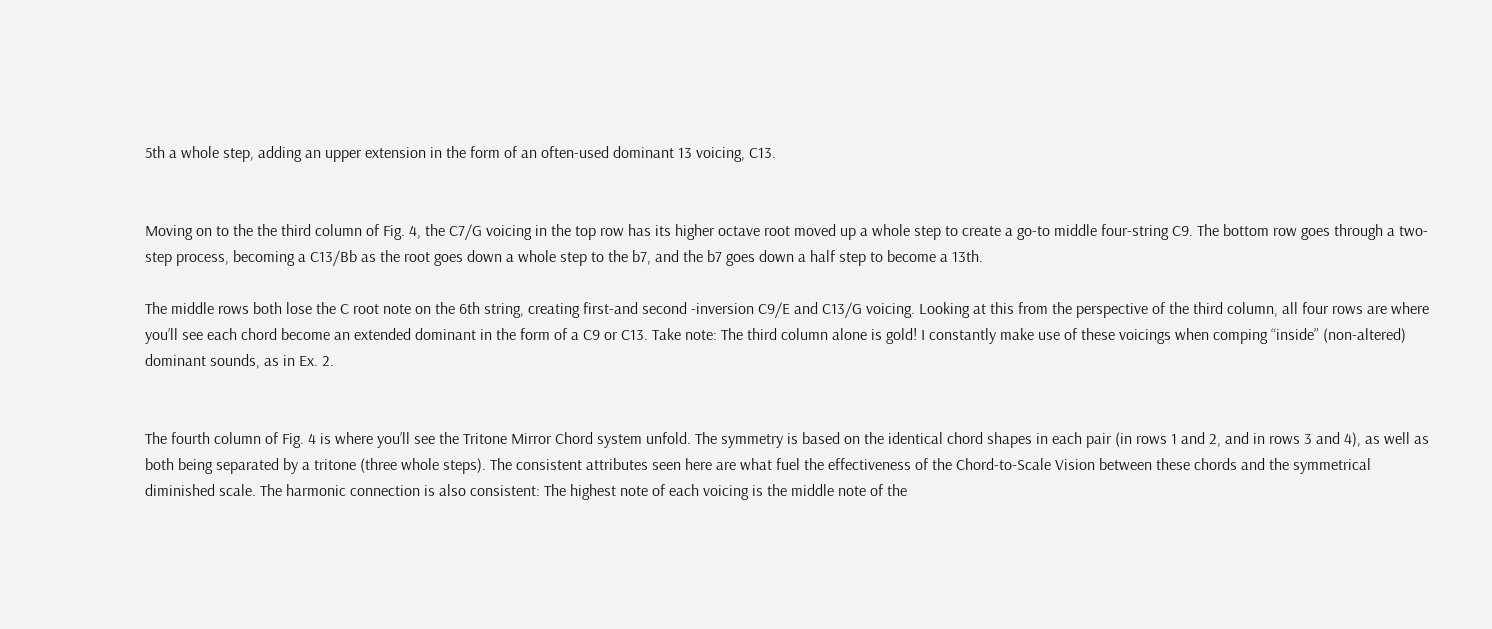5th a whole step, adding an upper extension in the form of an often-used dominant 13 voicing, C13.


Moving on to the the third column of Fig. 4, the C7/G voicing in the top row has its higher octave root moved up a whole step to create a go-to middle four-string C9. The bottom row goes through a two-step process, becoming a C13/Bb as the root goes down a whole step to the b7, and the b7 goes down a half step to become a 13th.

The middle rows both lose the C root note on the 6th string, creating first-and second -inversion C9/E and C13/G voicing. Looking at this from the perspective of the third column, all four rows are where you’ll see each chord become an extended dominant in the form of a C9 or C13. Take note: The third column alone is gold! I constantly make use of these voicings when comping “inside” (non-altered) dominant sounds, as in Ex. 2.


The fourth column of Fig. 4 is where you’ll see the Tritone Mirror Chord system unfold. The symmetry is based on the identical chord shapes in each pair (in rows 1 and 2, and in rows 3 and 4), as well as both being separated by a tritone (three whole steps). The consistent attributes seen here are what fuel the effectiveness of the Chord-to-Scale Vision between these chords and the symmetrical diminished scale. The harmonic connection is also consistent: The highest note of each voicing is the middle note of the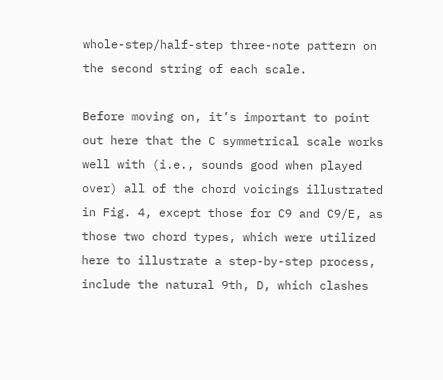whole-step/half-step three-note pattern on the second string of each scale.

Before moving on, it’s important to point out here that the C symmetrical scale works well with (i.e., sounds good when played over) all of the chord voicings illustrated in Fig. 4, except those for C9 and C9/E, as those two chord types, which were utilized here to illustrate a step-by-step process, include the natural 9th, D, which clashes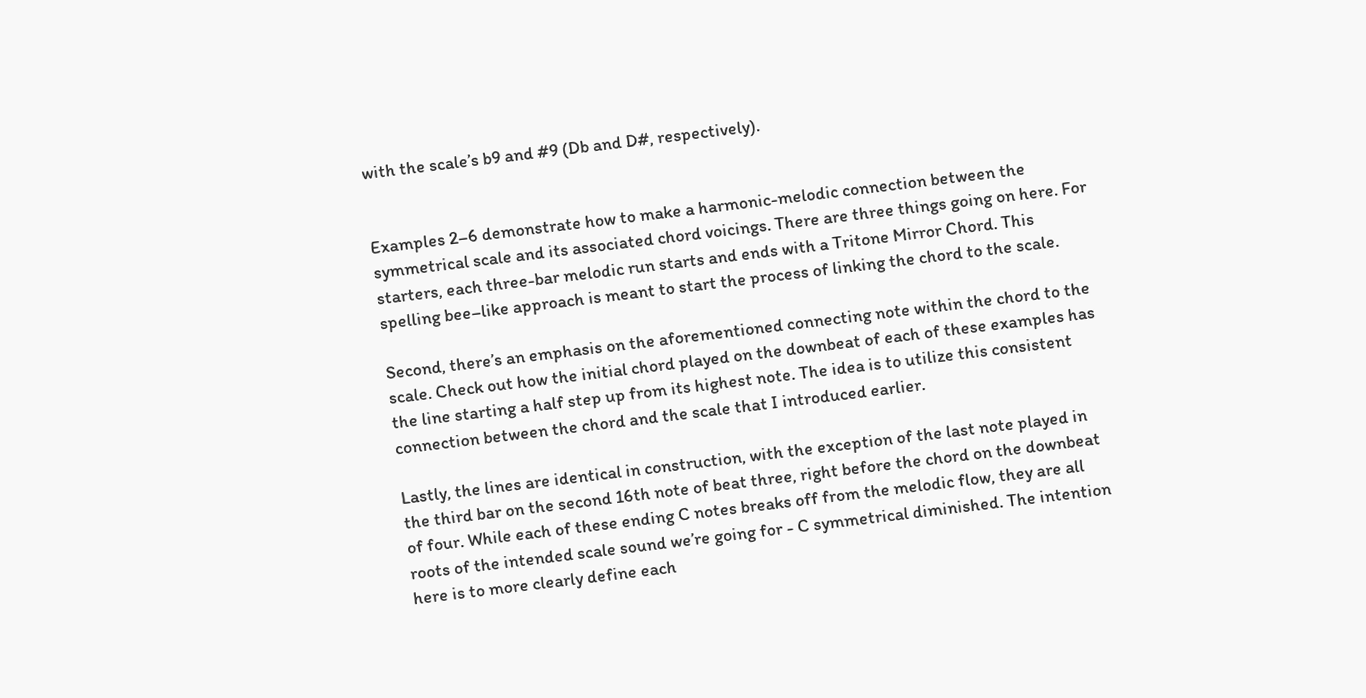with the scale’s b9 and #9 (Db and D#, respectively).


Examples 2–6 demonstrate how to make a harmonic-melodic connection between the symmetrical scale and its associated chord voicings. There are three things going on here. For starters, each three-bar melodic run starts and ends with a Tritone Mirror Chord. This spelling bee–like approach is meant to start the process of linking the chord to the scale.

Second, there’s an emphasis on the aforementioned connecting note within the chord to the scale. Check out how the initial chord played on the downbeat of each of these examples has the line starting a half step up from its highest note. The idea is to utilize this consistent connection between the chord and the scale that I introduced earlier.

Lastly, the lines are identical in construction, with the exception of the last note played in the third bar on the second 16th note of beat three, right before the chord on the downbeat of four. While each of these ending C notes breaks off from the melodic flow, they are all roots of the intended scale sound we’re going for - C symmetrical diminished. The intention here is to more clearly define each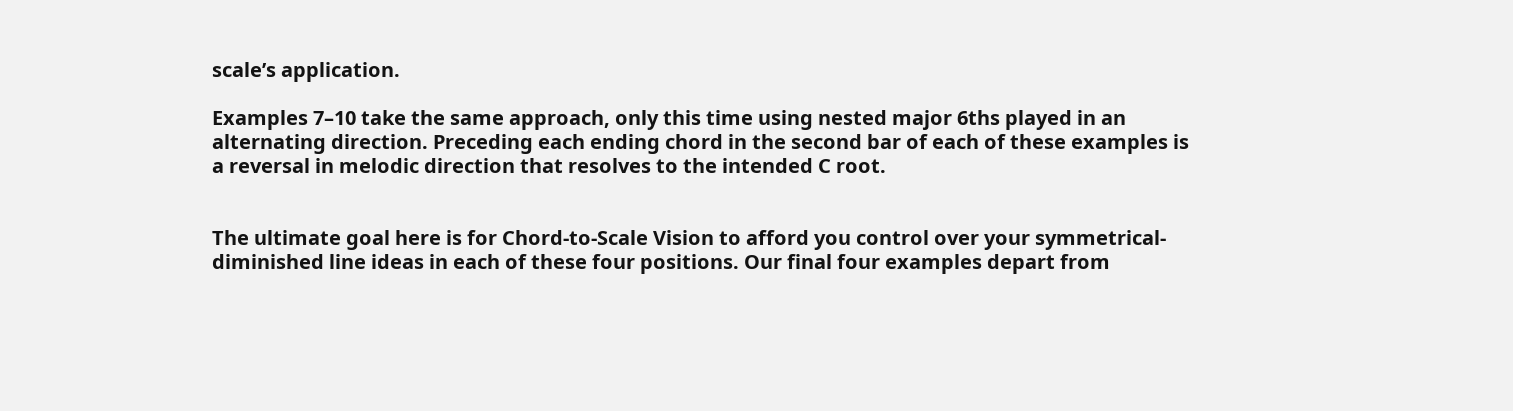scale’s application.

Examples 7–10 take the same approach, only this time using nested major 6ths played in an alternating direction. Preceding each ending chord in the second bar of each of these examples is a reversal in melodic direction that resolves to the intended C root.


The ultimate goal here is for Chord-to-Scale Vision to afford you control over your symmetrical-diminished line ideas in each of these four positions. Our final four examples depart from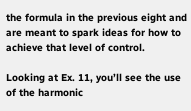the formula in the previous eight and are meant to spark ideas for how to achieve that level of control.

Looking at Ex. 11, you’ll see the use of the harmonic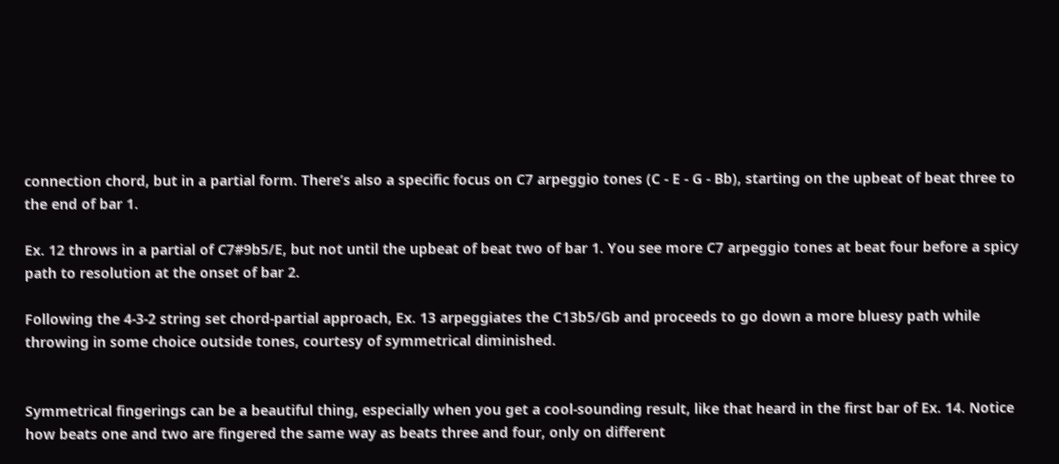connection chord, but in a partial form. There’s also a specific focus on C7 arpeggio tones (C - E - G - Bb), starting on the upbeat of beat three to the end of bar 1.

Ex. 12 throws in a partial of C7#9b5/E, but not until the upbeat of beat two of bar 1. You see more C7 arpeggio tones at beat four before a spicy path to resolution at the onset of bar 2.

Following the 4-3-2 string set chord-partial approach, Ex. 13 arpeggiates the C13b5/Gb and proceeds to go down a more bluesy path while throwing in some choice outside tones, courtesy of symmetrical diminished.


Symmetrical fingerings can be a beautiful thing, especially when you get a cool-sounding result, like that heard in the first bar of Ex. 14. Notice how beats one and two are fingered the same way as beats three and four, only on different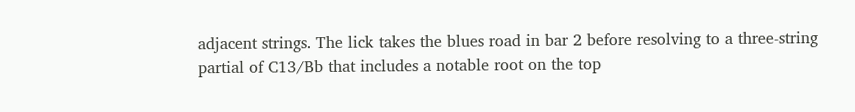adjacent strings. The lick takes the blues road in bar 2 before resolving to a three-string partial of C13/Bb that includes a notable root on the top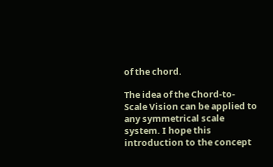of the chord.

The idea of the Chord-to-Scale Vision can be applied to any symmetrical scale system. I hope this introduction to the concept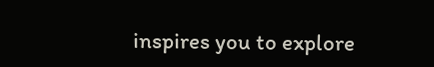inspires you to explore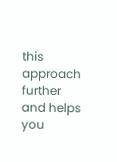this approach further and helps you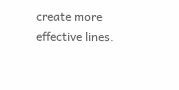create more effective lines.